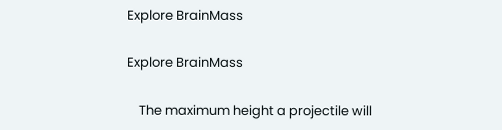Explore BrainMass

Explore BrainMass

    The maximum height a projectile will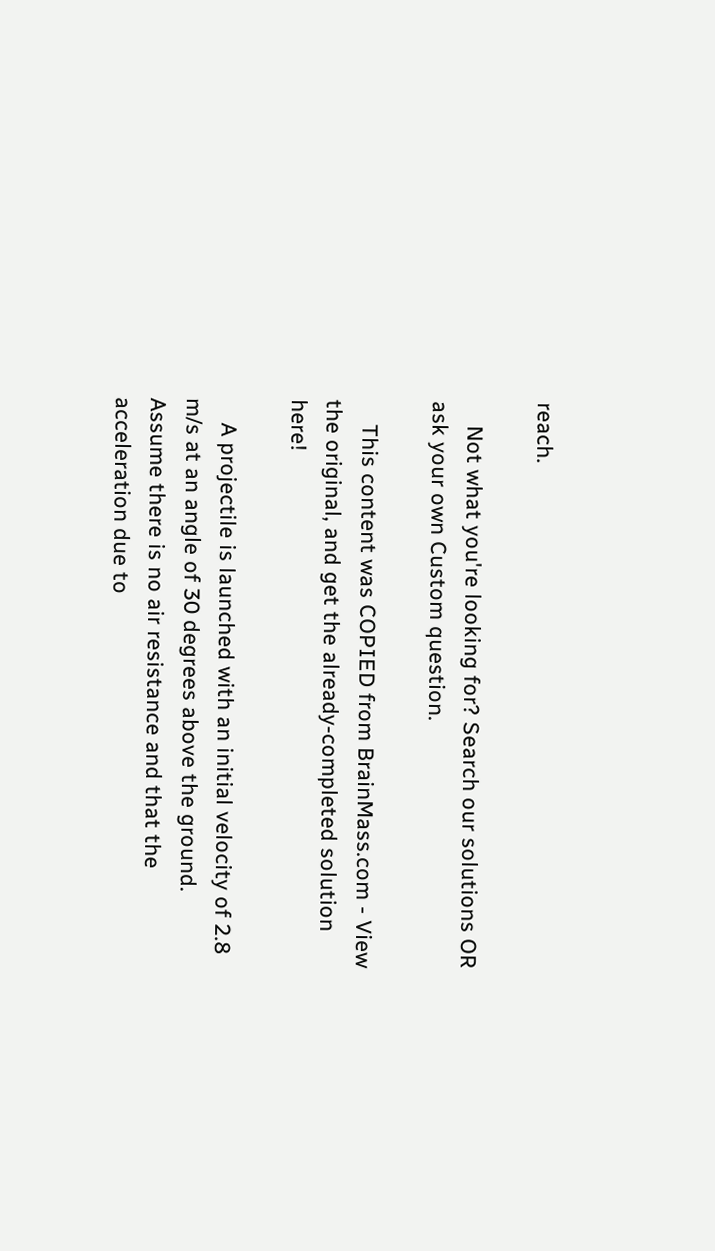reach.

    Not what you're looking for? Search our solutions OR ask your own Custom question.

    This content was COPIED from BrainMass.com - View the original, and get the already-completed solution here!

    A projectile is launched with an initial velocity of 2.8 m/s at an angle of 30 degrees above the ground. Assume there is no air resistance and that the acceleration due to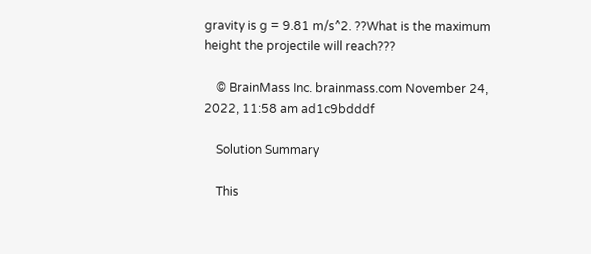gravity is g = 9.81 m/s^2. ??What is the maximum height the projectile will reach???

    © BrainMass Inc. brainmass.com November 24, 2022, 11:58 am ad1c9bdddf

    Solution Summary

    This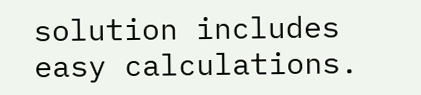solution includes easy calculations.